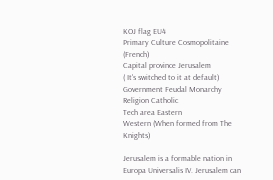KOJ flag EU4
Primary Culture Cosmopolitaine (French)
Capital province Jerusalem
( It's switched to it at default)
Government Feudal Monarchy
Religion Catholic
Tech area Eastern
Western (When formed from The Knights)

Jerusalem is a formable nation in Europa Universalis IV. Jerusalem can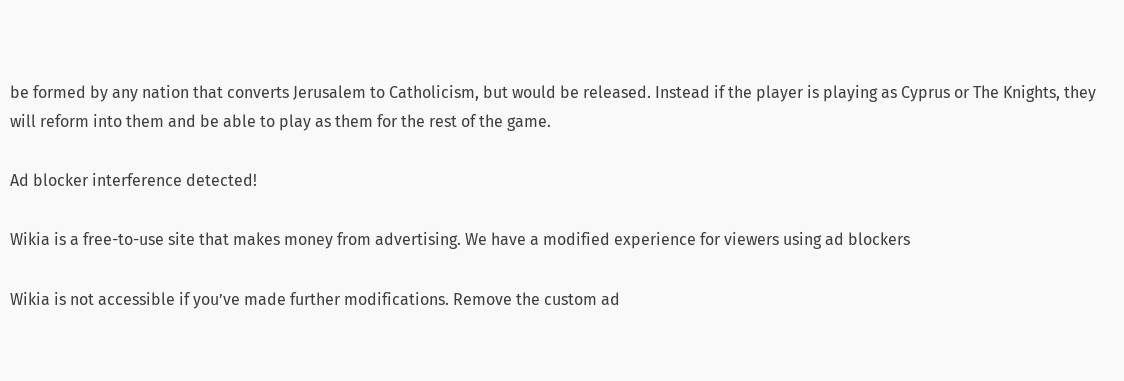be formed by any nation that converts Jerusalem to Catholicism, but would be released. Instead if the player is playing as Cyprus or The Knights, they will reform into them and be able to play as them for the rest of the game.

Ad blocker interference detected!

Wikia is a free-to-use site that makes money from advertising. We have a modified experience for viewers using ad blockers

Wikia is not accessible if you’ve made further modifications. Remove the custom ad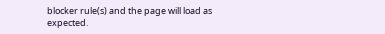blocker rule(s) and the page will load as expected.